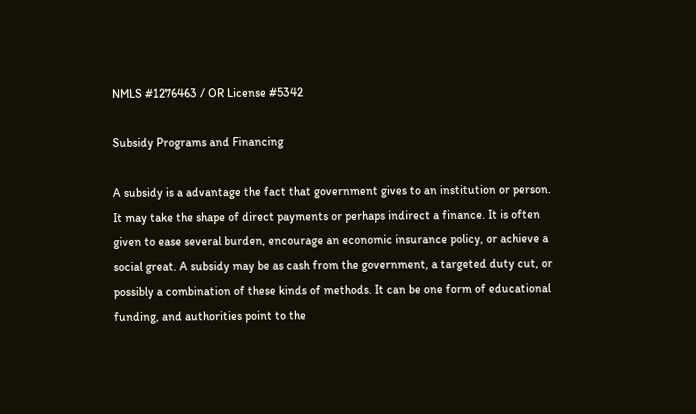NMLS #1276463 / OR License #5342

Subsidy Programs and Financing

A subsidy is a advantage the fact that government gives to an institution or person. It may take the shape of direct payments or perhaps indirect a finance. It is often given to ease several burden, encourage an economic insurance policy, or achieve a social great. A subsidy may be as cash from the government, a targeted duty cut, or possibly a combination of these kinds of methods. It can be one form of educational funding, and authorities point to the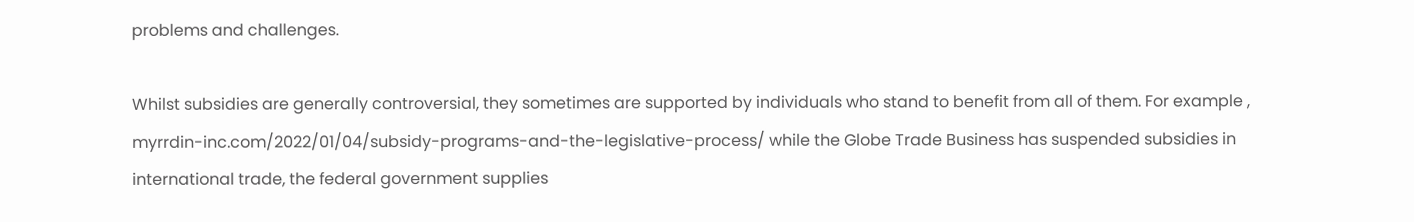problems and challenges.

Whilst subsidies are generally controversial, they sometimes are supported by individuals who stand to benefit from all of them. For example , myrrdin-inc.com/2022/01/04/subsidy-programs-and-the-legislative-process/ while the Globe Trade Business has suspended subsidies in international trade, the federal government supplies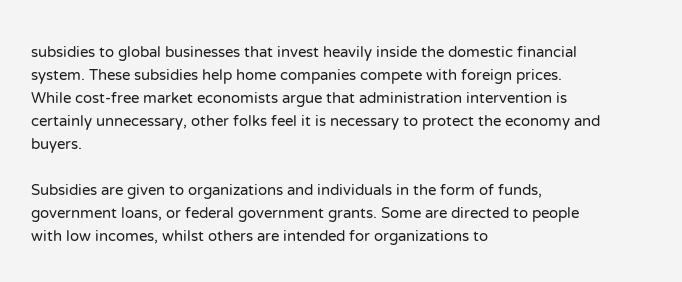subsidies to global businesses that invest heavily inside the domestic financial system. These subsidies help home companies compete with foreign prices. While cost-free market economists argue that administration intervention is certainly unnecessary, other folks feel it is necessary to protect the economy and buyers.

Subsidies are given to organizations and individuals in the form of funds, government loans, or federal government grants. Some are directed to people with low incomes, whilst others are intended for organizations to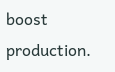boost production.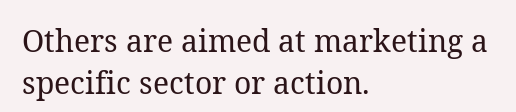Others are aimed at marketing a specific sector or action.